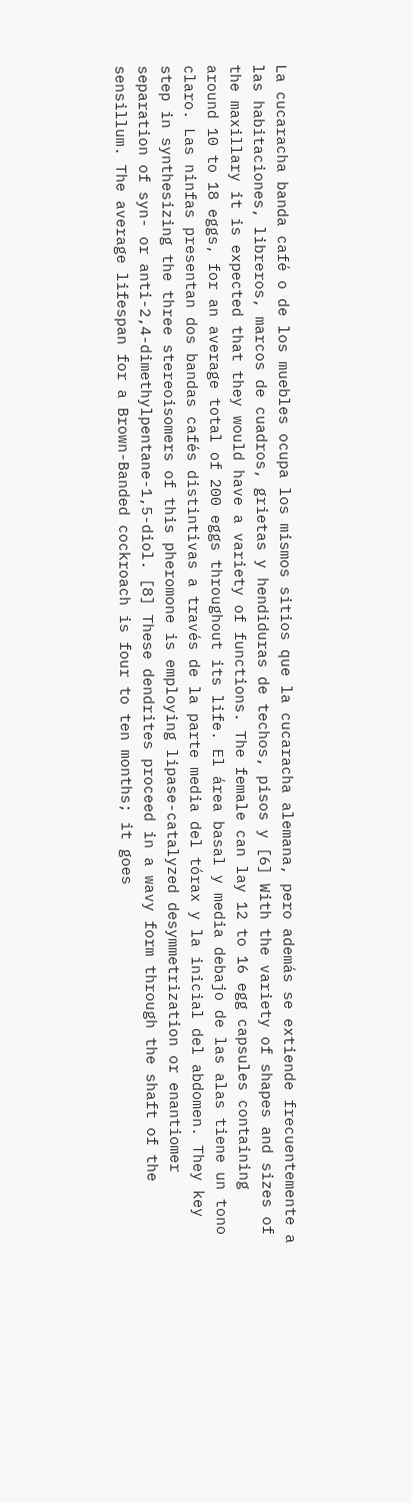La cucaracha banda café o de los muebles ocupa los mismos sitios que la cucaracha alemana, pero además se extiende frecuentemente a las habitaciones, libreros, marcos de cuadros, grietas y hendiduras de techos, pisos y [6] With the variety of shapes and sizes of the maxillary it is expected that they would have a variety of functions. The female can lay 12 to 16 egg capsules containing around 10 to 18 eggs, for an average total of 200 eggs throughout its life. El área basal y media debajo de las alas tiene un tono claro. Las ninfas presentan dos bandas cafés distintivas a través de la parte media del tórax y la inicial del abdomen. They key step in synthesizing the three stereoisomers of this pheromone is employing lipase-catalyzed desymmetrization or enantiomer separation of syn- or anti-2,4-dimethylpentane-1,5-diol. [8] These dendrites proceed in a wavy form through the shaft of the sensillum. The average lifespan for a Brown-Banded cockroach is four to ten months; it goes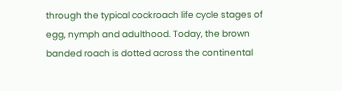through the typical cockroach life cycle stages of egg, nymph and adulthood. Today, the brown banded roach is dotted across the continental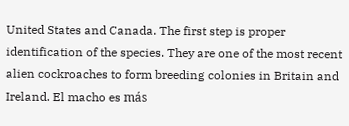United States and Canada. The first step is proper identification of the species. They are one of the most recent alien cockroaches to form breeding colonies in Britain and Ireland. El macho es más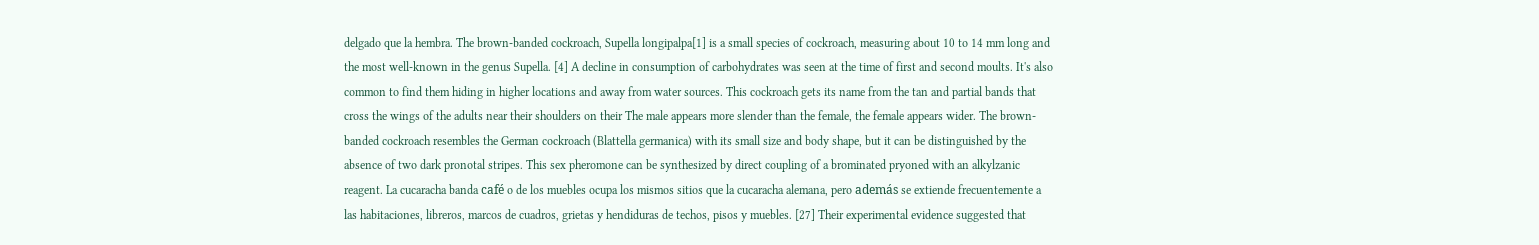delgado que la hembra. The brown-banded cockroach, Supella longipalpa[1] is a small species of cockroach, measuring about 10 to 14 mm long and the most well-known in the genus Supella. [4] A decline in consumption of carbohydrates was seen at the time of first and second moults. It's also common to find them hiding in higher locations and away from water sources. This cockroach gets its name from the tan and partial bands that cross the wings of the adults near their shoulders on their The male appears more slender than the female, the female appears wider. The brown-banded cockroach resembles the German cockroach (Blattella germanica) with its small size and body shape, but it can be distinguished by the absence of two dark pronotal stripes. This sex pheromone can be synthesized by direct coupling of a brominated pryoned with an alkylzanic reagent. La cucaracha banda café o de los muebles ocupa los mismos sitios que la cucaracha alemana, pero además se extiende frecuentemente a las habitaciones, libreros, marcos de cuadros, grietas y hendiduras de techos, pisos y muebles. [27] Their experimental evidence suggested that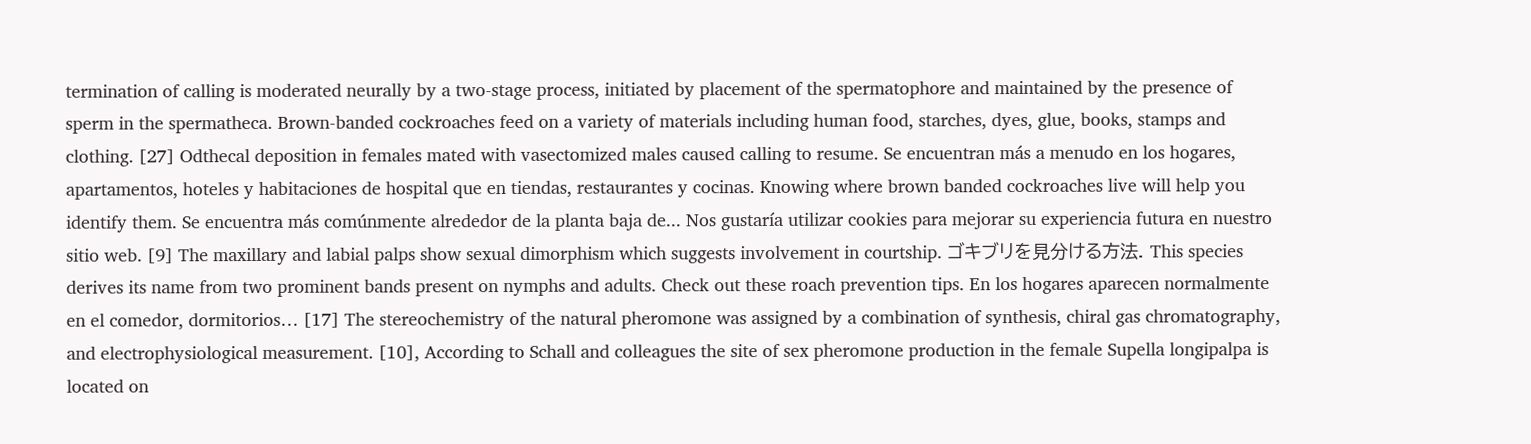termination of calling is moderated neurally by a two-stage process, initiated by placement of the spermatophore and maintained by the presence of sperm in the spermatheca. Brown-banded cockroaches feed on a variety of materials including human food, starches, dyes, glue, books, stamps and clothing. [27] Odthecal deposition in females mated with vasectomized males caused calling to resume. Se encuentran más a menudo en los hogares, apartamentos, hoteles y habitaciones de hospital que en tiendas, restaurantes y cocinas. Knowing where brown banded cockroaches live will help you identify them. Se encuentra más comúnmente alrededor de la planta baja de... Nos gustaría utilizar cookies para mejorar su experiencia futura en nuestro sitio web. [9] The maxillary and labial palps show sexual dimorphism which suggests involvement in courtship. ゴキブリを見分ける方法. This species derives its name from two prominent bands present on nymphs and adults. Check out these roach prevention tips. En los hogares aparecen normalmente en el comedor, dormitorios… [17] The stereochemistry of the natural pheromone was assigned by a combination of synthesis, chiral gas chromatography, and electrophysiological measurement. [10], According to Schall and colleagues the site of sex pheromone production in the female Supella longipalpa is located on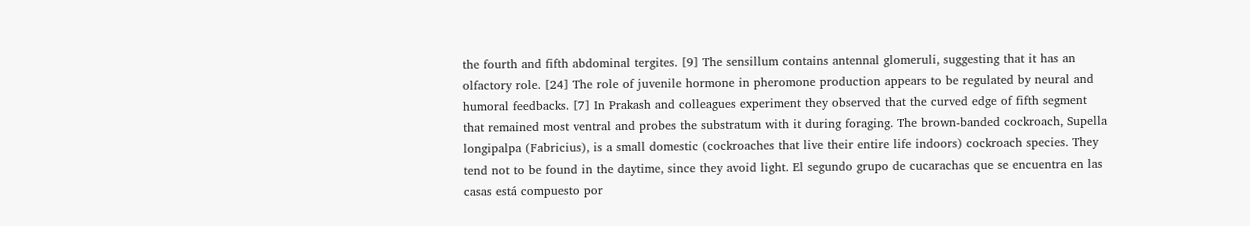the fourth and fifth abdominal tergites. [9] The sensillum contains antennal glomeruli, suggesting that it has an olfactory role. [24] The role of juvenile hormone in pheromone production appears to be regulated by neural and humoral feedbacks. [7] In Prakash and colleagues experiment they observed that the curved edge of fifth segment that remained most ventral and probes the substratum with it during foraging. The brown-banded cockroach, Supella longipalpa (Fabricius), is a small domestic (cockroaches that live their entire life indoors) cockroach species. They tend not to be found in the daytime, since they avoid light. El segundo grupo de cucarachas que se encuentra en las casas está compuesto por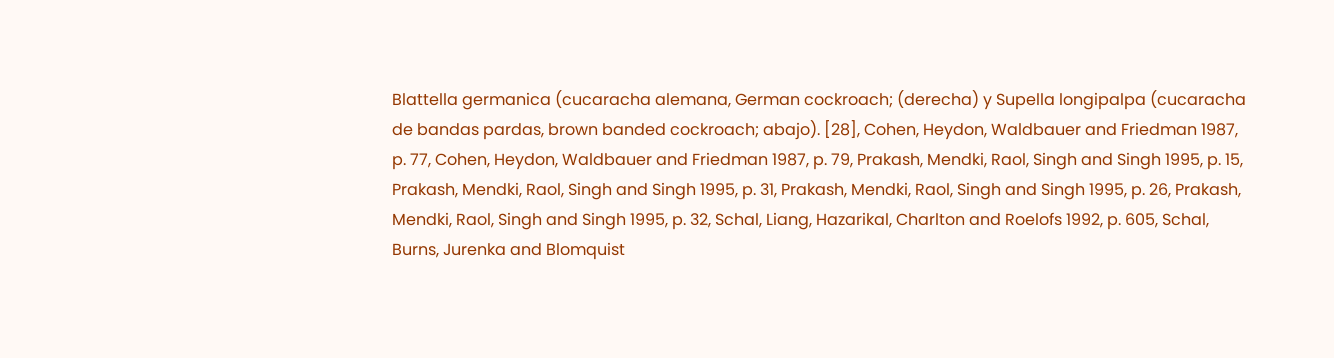Blattella germanica (cucaracha alemana, German cockroach; (derecha) y Supella longipalpa (cucaracha de bandas pardas, brown banded cockroach; abajo). [28], Cohen, Heydon, Waldbauer and Friedman 1987, p. 77, Cohen, Heydon, Waldbauer and Friedman 1987, p. 79, Prakash, Mendki, Raol, Singh and Singh 1995, p. 15, Prakash, Mendki, Raol, Singh and Singh 1995, p. 31, Prakash, Mendki, Raol, Singh and Singh 1995, p. 26, Prakash, Mendki, Raol, Singh and Singh 1995, p. 32, Schal, Liang, Hazarikal, Charlton and Roelofs 1992, p. 605, Schal, Burns, Jurenka and Blomquist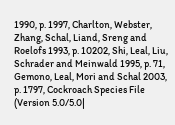1990, p. 1997, Charlton, Webster, Zhang, Schal, Liand, Sreng and Roelofs 1993, p. 10202, Shi, Leal, Liu, Schrader and Meinwald 1995, p. 71, Gemono, Leal, Mori and Schal 2003, p. 1797, Cockroach Species File (Version 5.0/5.0|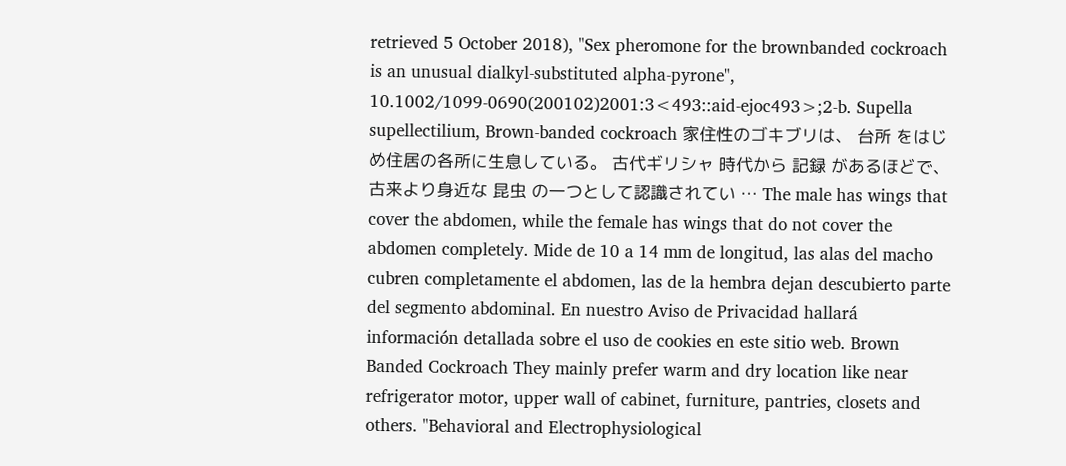retrieved 5 October 2018), "Sex pheromone for the brownbanded cockroach is an unusual dialkyl-substituted alpha-pyrone", 10.1002/1099-0690(200102)2001:3<493::aid-ejoc493>;2-b. Supella supellectilium, Brown-banded cockroach 家住性のゴキブリは、 台所 をはじめ住居の各所に生息している。 古代ギリシャ 時代から 記録 があるほどで、古来より身近な 昆虫 の一つとして認識されてい … The male has wings that cover the abdomen, while the female has wings that do not cover the abdomen completely. Mide de 10 a 14 mm de longitud, las alas del macho cubren completamente el abdomen, las de la hembra dejan descubierto parte del segmento abdominal. En nuestro Aviso de Privacidad hallará información detallada sobre el uso de cookies en este sitio web. Brown Banded Cockroach They mainly prefer warm and dry location like near refrigerator motor, upper wall of cabinet, furniture, pantries, closets and others. "Behavioral and Electrophysiological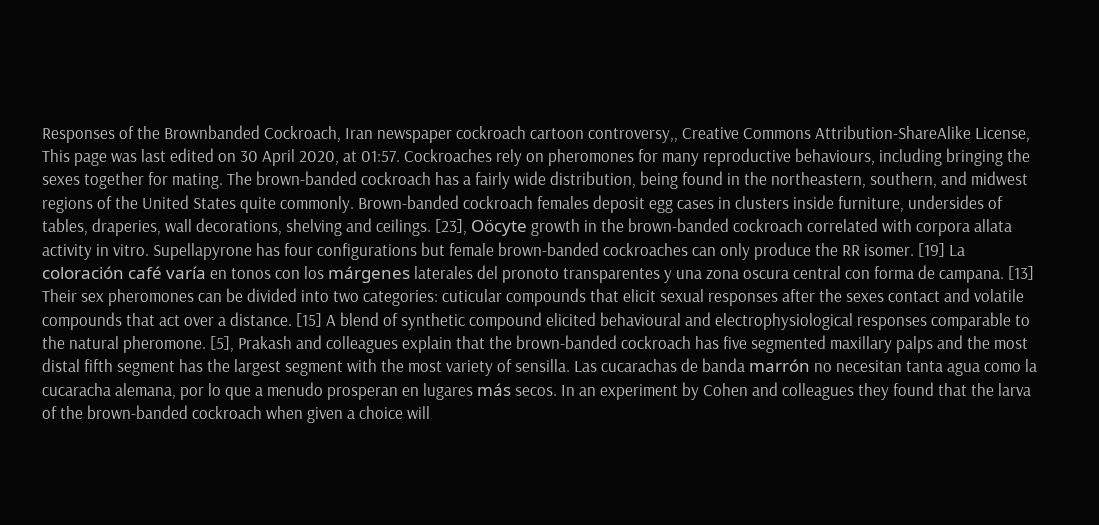Responses of the Brownbanded Cockroach, Iran newspaper cockroach cartoon controversy,, Creative Commons Attribution-ShareAlike License, This page was last edited on 30 April 2020, at 01:57. Cockroaches rely on pheromones for many reproductive behaviours, including bringing the sexes together for mating. The brown-banded cockroach has a fairly wide distribution, being found in the northeastern, southern, and midwest regions of the United States quite commonly. Brown-banded cockroach females deposit egg cases in clusters inside furniture, undersides of tables, draperies, wall decorations, shelving and ceilings. [23], Oöcyte growth in the brown-banded cockroach correlated with corpora allata activity in vitro. Supellapyrone has four configurations but female brown-banded cockroaches can only produce the RR isomer. [19] La coloración café varía en tonos con los márgenes laterales del pronoto transparentes y una zona oscura central con forma de campana. [13] Their sex pheromones can be divided into two categories: cuticular compounds that elicit sexual responses after the sexes contact and volatile compounds that act over a distance. [15] A blend of synthetic compound elicited behavioural and electrophysiological responses comparable to the natural pheromone. [5], Prakash and colleagues explain that the brown-banded cockroach has five segmented maxillary palps and the most distal fifth segment has the largest segment with the most variety of sensilla. Las cucarachas de banda marrón no necesitan tanta agua como la cucaracha alemana, por lo que a menudo prosperan en lugares más secos. In an experiment by Cohen and colleagues they found that the larva of the brown-banded cockroach when given a choice will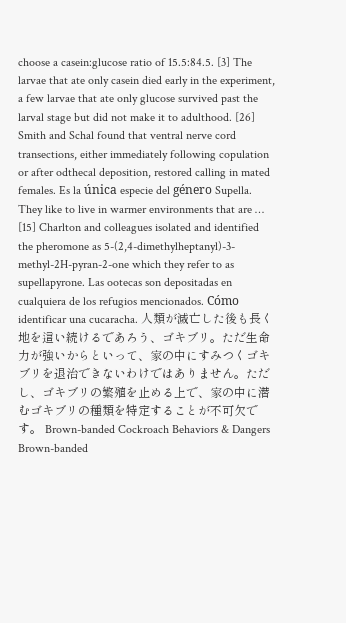choose a casein:glucose ratio of 15.5:84.5. [3] The larvae that ate only casein died early in the experiment, a few larvae that ate only glucose survived past the larval stage but did not make it to adulthood. [26] Smith and Schal found that ventral nerve cord transections, either immediately following copulation or after odthecal deposition, restored calling in mated females. Es la única especie del género Supella. They like to live in warmer environments that are … [15] Charlton and colleagues isolated and identified the pheromone as 5-(2,4-dimethylheptanyl)-3-methyl-2H-pyran-2-one which they refer to as supellapyrone. Las ootecas son depositadas en cualquiera de los refugios mencionados. Cómo identificar una cucaracha. 人類が滅亡した後も長く地を這い続けるであろう、ゴキブリ。ただ生命力が強いからといって、家の中にすみつくゴキブリを退治できないわけではありません。ただし、ゴキブリの繁殖を止める上で、家の中に潜むゴキブリの種類を特定することが不可欠です。 Brown-banded Cockroach Behaviors & Dangers Brown-banded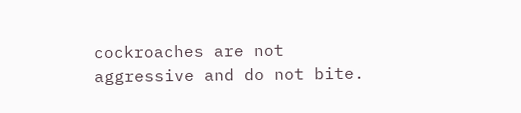cockroaches are not aggressive and do not bite.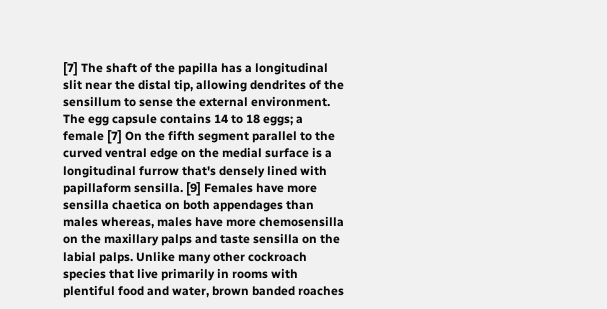[7] The shaft of the papilla has a longitudinal slit near the distal tip, allowing dendrites of the sensillum to sense the external environment. The egg capsule contains 14 to 18 eggs; a female [7] On the fifth segment parallel to the curved ventral edge on the medial surface is a longitudinal furrow that's densely lined with papillaform sensilla. [9] Females have more sensilla chaetica on both appendages than males whereas, males have more chemosensilla on the maxillary palps and taste sensilla on the labial palps. Unlike many other cockroach species that live primarily in rooms with plentiful food and water, brown banded roaches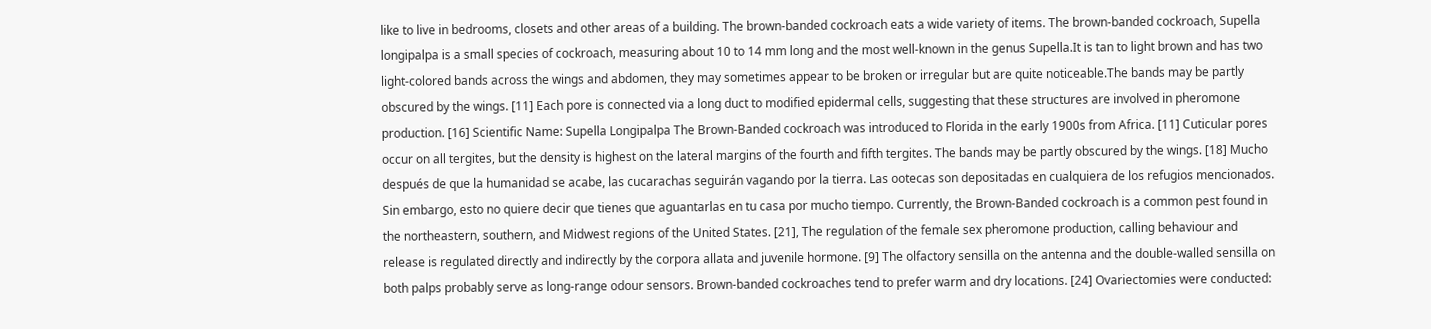like to live in bedrooms, closets and other areas of a building. The brown-banded cockroach eats a wide variety of items. The brown-banded cockroach, Supella longipalpa is a small species of cockroach, measuring about 10 to 14 mm long and the most well-known in the genus Supella.It is tan to light brown and has two light-colored bands across the wings and abdomen, they may sometimes appear to be broken or irregular but are quite noticeable.The bands may be partly obscured by the wings. [11] Each pore is connected via a long duct to modified epidermal cells, suggesting that these structures are involved in pheromone production. [16] Scientific Name: Supella Longipalpa The Brown-Banded cockroach was introduced to Florida in the early 1900s from Africa. [11] Cuticular pores occur on all tergites, but the density is highest on the lateral margins of the fourth and fifth tergites. The bands may be partly obscured by the wings. [18] Mucho después de que la humanidad se acabe, las cucarachas seguirán vagando por la tierra. Las ootecas son depositadas en cualquiera de los refugios mencionados. Sin embargo, esto no quiere decir que tienes que aguantarlas en tu casa por mucho tiempo. Currently, the Brown-Banded cockroach is a common pest found in the northeastern, southern, and Midwest regions of the United States. [21], The regulation of the female sex pheromone production, calling behaviour and release is regulated directly and indirectly by the corpora allata and juvenile hormone. [9] The olfactory sensilla on the antenna and the double-walled sensilla on both palps probably serve as long-range odour sensors. Brown-banded cockroaches tend to prefer warm and dry locations. [24] Ovariectomies were conducted: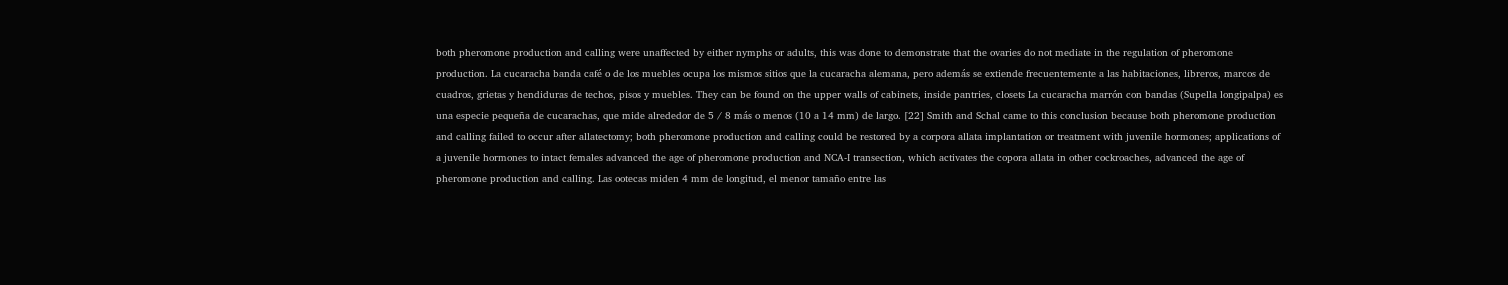both pheromone production and calling were unaffected by either nymphs or adults, this was done to demonstrate that the ovaries do not mediate in the regulation of pheromone production. La cucaracha banda café o de los muebles ocupa los mismos sitios que la cucaracha alemana, pero además se extiende frecuentemente a las habitaciones, libreros, marcos de cuadros, grietas y hendiduras de techos, pisos y muebles. They can be found on the upper walls of cabinets, inside pantries, closets La cucaracha marrón con bandas (Supella longipalpa) es una especie pequeña de cucarachas, que mide alrededor de 5 ⁄ 8 más o menos (10 a 14 mm) de largo. [22] Smith and Schal came to this conclusion because both pheromone production and calling failed to occur after allatectomy; both pheromone production and calling could be restored by a corpora allata implantation or treatment with juvenile hormones; applications of a juvenile hormones to intact females advanced the age of pheromone production and NCA-I transection, which activates the copora allata in other cockroaches, advanced the age of pheromone production and calling. Las ootecas miden 4 mm de longitud, el menor tamaño entre las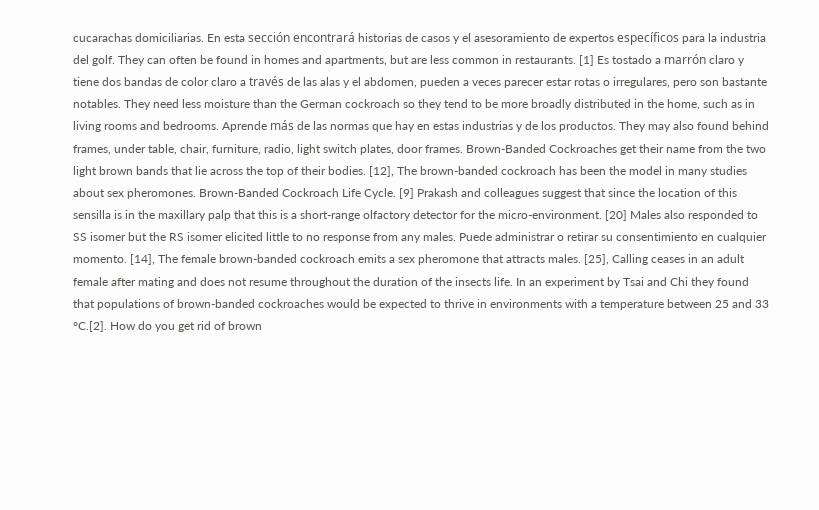cucarachas domiciliarias. En esta sección encontrará historias de casos y el asesoramiento de expertos específicos para la industria del golf. They can often be found in homes and apartments, but are less common in restaurants. [1] Es tostado a marrón claro y tiene dos bandas de color claro a través de las alas y el abdomen, pueden a veces parecer estar rotas o irregulares, pero son bastante notables. They need less moisture than the German cockroach so they tend to be more broadly distributed in the home, such as in living rooms and bedrooms. Aprende más de las normas que hay en estas industrias y de los productos. They may also found behind frames, under table, chair, furniture, radio, light switch plates, door frames. Brown-Banded Cockroaches get their name from the two light brown bands that lie across the top of their bodies. [12], The brown-banded cockroach has been the model in many studies about sex pheromones. Brown-Banded Cockroach Life Cycle. [9] Prakash and colleagues suggest that since the location of this sensilla is in the maxillary palp that this is a short-range olfactory detector for the micro-environment. [20] Males also responded to SS isomer but the RS isomer elicited little to no response from any males. Puede administrar o retirar su consentimiento en cualquier momento. [14], The female brown-banded cockroach emits a sex pheromone that attracts males. [25], Calling ceases in an adult female after mating and does not resume throughout the duration of the insects life. In an experiment by Tsai and Chi they found that populations of brown-banded cockroaches would be expected to thrive in environments with a temperature between 25 and 33 °C.[2]. How do you get rid of brown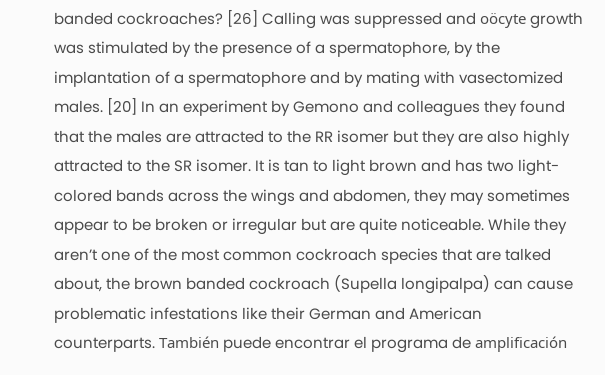banded cockroaches? [26] Calling was suppressed and oöcyte growth was stimulated by the presence of a spermatophore, by the implantation of a spermatophore and by mating with vasectomized males. [20] In an experiment by Gemono and colleagues they found that the males are attracted to the RR isomer but they are also highly attracted to the SR isomer. It is tan to light brown and has two light-colored bands across the wings and abdomen, they may sometimes appear to be broken or irregular but are quite noticeable. While they aren’t one of the most common cockroach species that are talked about, the brown banded cockroach (Supella longipalpa) can cause problematic infestations like their German and American counterparts. También puede encontrar el programa de amplificación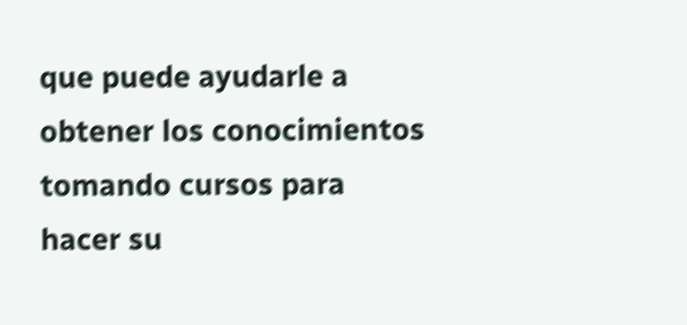que puede ayudarle a obtener los conocimientos tomando cursos para hacer su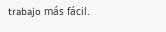trabajo más fácil.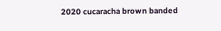2020 cucaracha brown banded